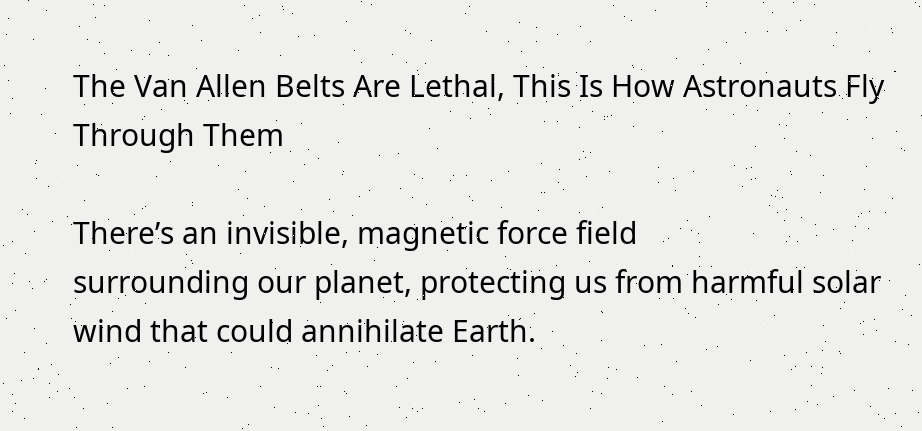The Van Allen Belts Are Lethal, This Is How Astronauts Fly Through Them

There’s an invisible, magnetic force field
surrounding our planet, protecting us from harmful solar wind that could annihilate Earth.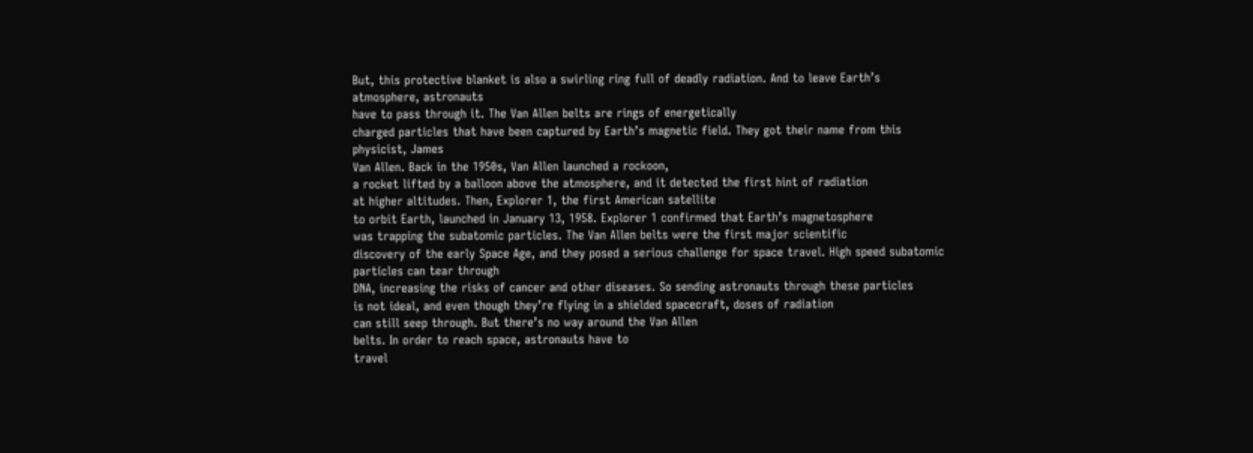But, this protective blanket is also a swirling ring full of deadly radiation. And to leave Earth’s atmosphere, astronauts
have to pass through it. The Van Allen belts are rings of energetically
charged particles that have been captured by Earth’s magnetic field. They got their name from this physicist, James
Van Allen. Back in the 1950s, Van Allen launched a rockoon,
a rocket lifted by a balloon above the atmosphere, and it detected the first hint of radiation
at higher altitudes. Then, Explorer 1, the first American satellite
to orbit Earth, launched in January 13, 1958. Explorer 1 confirmed that Earth’s magnetosphere
was trapping the subatomic particles. The Van Allen belts were the first major scientific
discovery of the early Space Age, and they posed a serious challenge for space travel. High speed subatomic particles can tear through
DNA, increasing the risks of cancer and other diseases. So sending astronauts through these particles
is not ideal, and even though they’re flying in a shielded spacecraft, doses of radiation
can still seep through. But there’s no way around the Van Allen
belts. In order to reach space, astronauts have to
travel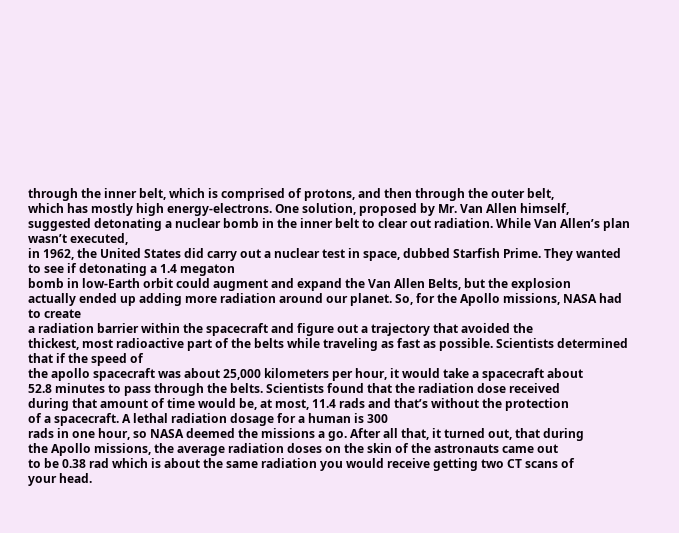through the inner belt, which is comprised of protons, and then through the outer belt,
which has mostly high energy-electrons. One solution, proposed by Mr. Van Allen himself,
suggested detonating a nuclear bomb in the inner belt to clear out radiation. While Van Allen’s plan wasn’t executed,
in 1962, the United States did carry out a nuclear test in space, dubbed Starfish Prime. They wanted to see if detonating a 1.4 megaton
bomb in low-Earth orbit could augment and expand the Van Allen Belts, but the explosion
actually ended up adding more radiation around our planet. So, for the Apollo missions, NASA had to create
a radiation barrier within the spacecraft and figure out a trajectory that avoided the
thickest, most radioactive part of the belts while traveling as fast as possible. Scientists determined that if the speed of
the apollo spacecraft was about 25,000 kilometers per hour, it would take a spacecraft about
52.8 minutes to pass through the belts. Scientists found that the radiation dose received
during that amount of time would be, at most, 11.4 rads and that’s without the protection
of a spacecraft. A lethal radiation dosage for a human is 300
rads in one hour, so NASA deemed the missions a go. After all that, it turned out, that during
the Apollo missions, the average radiation doses on the skin of the astronauts came out
to be 0.38 rad which is about the same radiation you would receive getting two CT scans of
your head.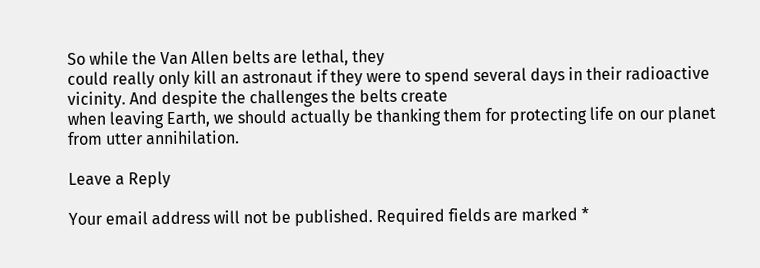So while the Van Allen belts are lethal, they
could really only kill an astronaut if they were to spend several days in their radioactive
vicinity. And despite the challenges the belts create
when leaving Earth, we should actually be thanking them for protecting life on our planet
from utter annihilation.

Leave a Reply

Your email address will not be published. Required fields are marked *